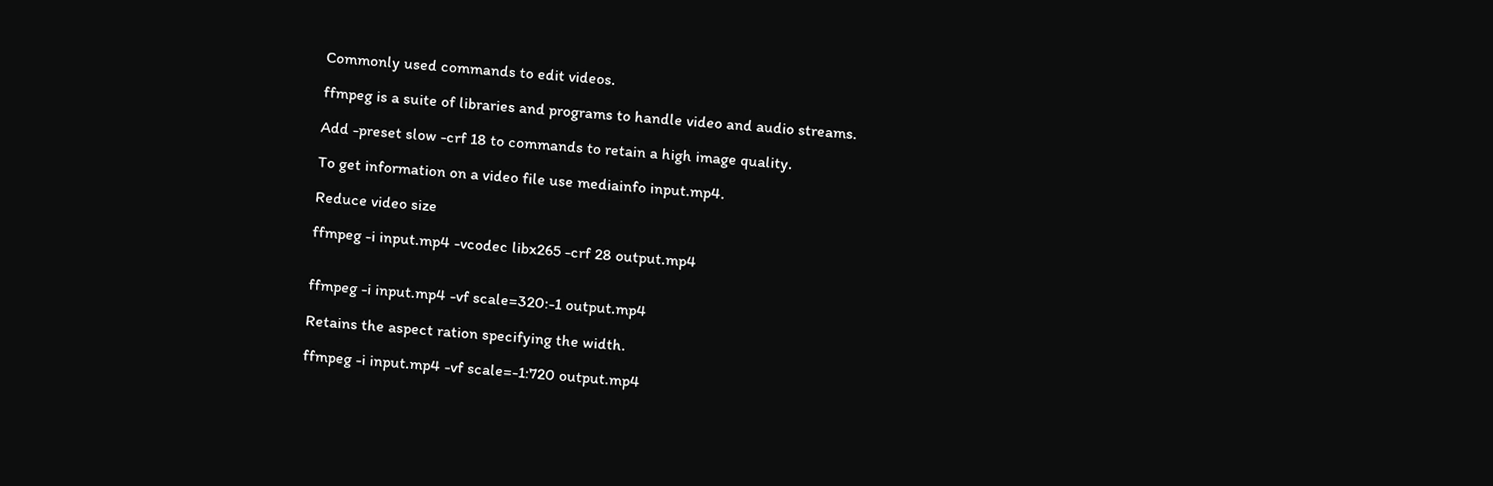Commonly used commands to edit videos.

ffmpeg is a suite of libraries and programs to handle video and audio streams.

Add -preset slow -crf 18 to commands to retain a high image quality.

To get information on a video file use mediainfo input.mp4.

Reduce video size

ffmpeg -i input.mp4 -vcodec libx265 -crf 28 output.mp4


ffmpeg -i input.mp4 -vf scale=320:-1 output.mp4

Retains the aspect ration specifying the width.

ffmpeg -i input.mp4 -vf scale=-1:720 output.mp4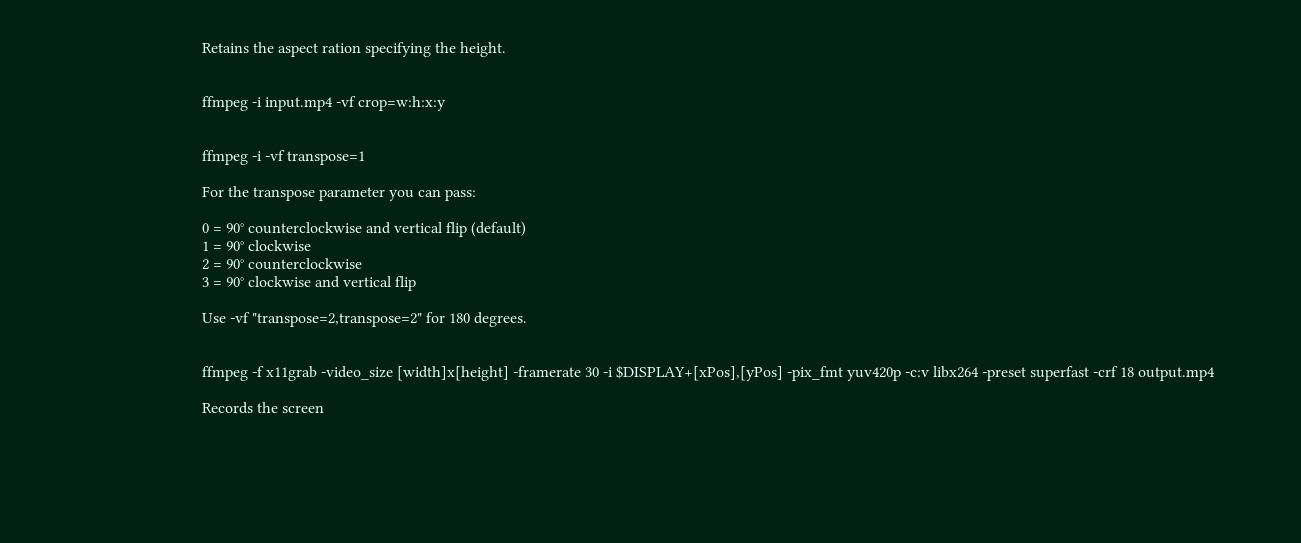Retains the aspect ration specifying the height.


ffmpeg -i input.mp4 -vf crop=w:h:x:y


ffmpeg -i -vf transpose=1

For the transpose parameter you can pass:

0 = 90° counterclockwise and vertical flip (default)
1 = 90° clockwise
2 = 90° counterclockwise
3 = 90° clockwise and vertical flip

Use -vf "transpose=2,transpose=2" for 180 degrees.


ffmpeg -f x11grab -video_size [width]x[height] -framerate 30 -i $DISPLAY+[xPos],[yPos] -pix_fmt yuv420p -c:v libx264 -preset superfast -crf 18 output.mp4

Records the screen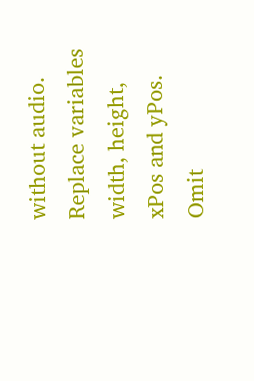without audio. Replace variables width, height, xPos and yPos. Omit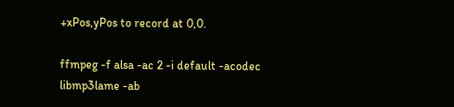+xPos,yPos to record at 0,0.

ffmpeg -f alsa -ac 2 -i default -acodec libmp3lame -ab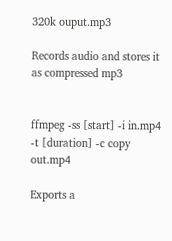320k ouput.mp3

Records audio and stores it as compressed mp3


ffmpeg -ss [start] -i in.mp4 -t [duration] -c copy out.mp4

Exports a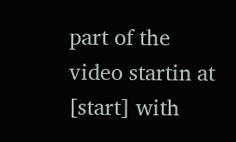part of the video startin at [start] with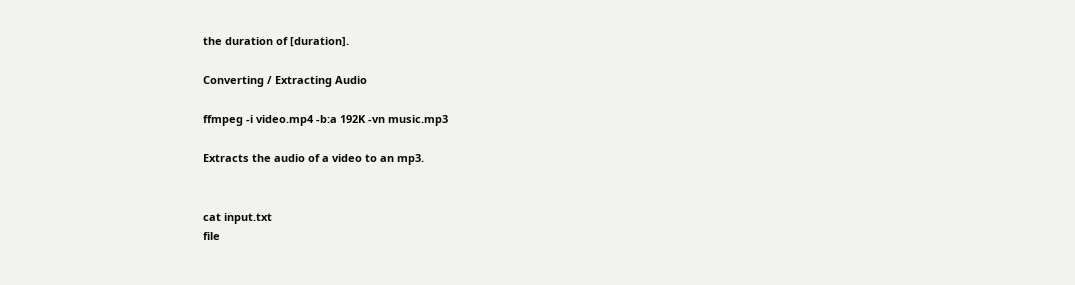the duration of [duration].

Converting / Extracting Audio

ffmpeg -i video.mp4 -b:a 192K -vn music.mp3

Extracts the audio of a video to an mp3.


cat input.txt
file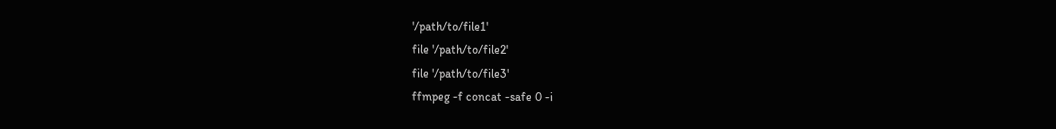'/path/to/file1'
file '/path/to/file2'
file '/path/to/file3'
ffmpeg -f concat -safe 0 -i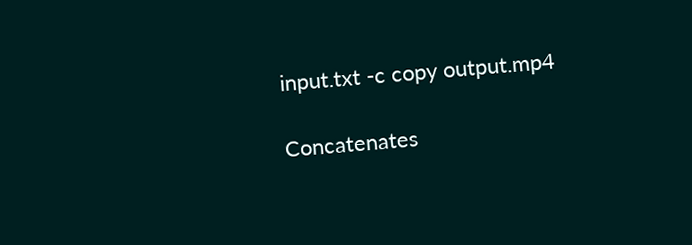input.txt -c copy output.mp4

Concatenates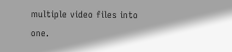multiple video files into one.